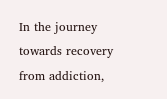In the journey towards recovery from addiction,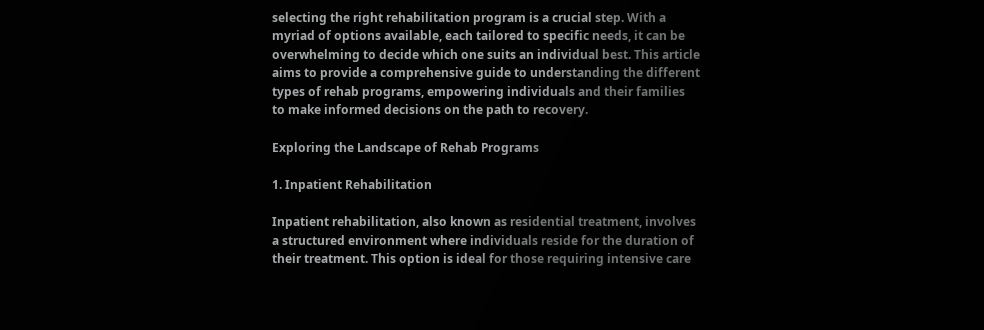selecting the right rehabilitation program is a crucial step. With a myriad of options available, each tailored to specific needs, it can be overwhelming to decide which one suits an individual best. This article aims to provide a comprehensive guide to understanding the different types of rehab programs, empowering individuals and their families to make informed decisions on the path to recovery.

Exploring the Landscape of Rehab Programs

1. Inpatient Rehabilitation

Inpatient rehabilitation, also known as residential treatment, involves a structured environment where individuals reside for the duration of their treatment. This option is ideal for those requiring intensive care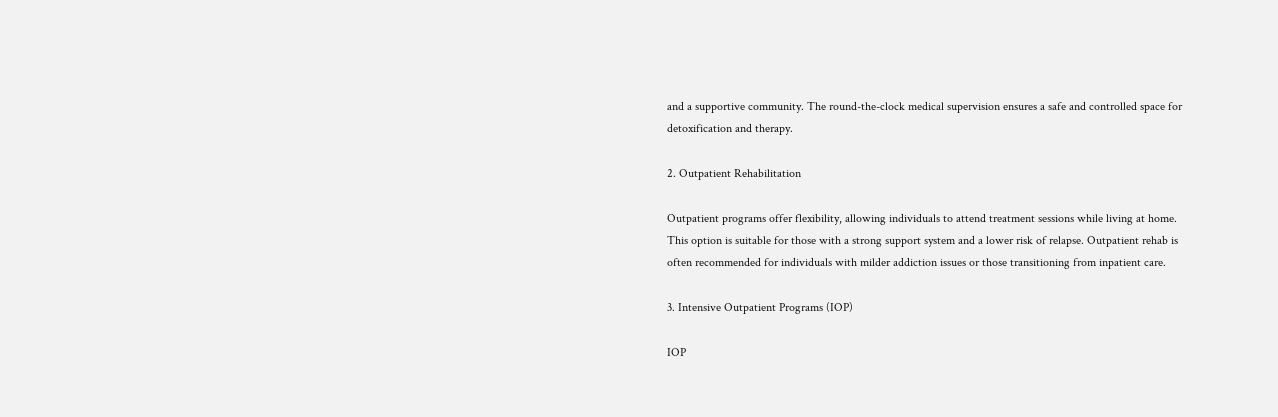and a supportive community. The round-the-clock medical supervision ensures a safe and controlled space for detoxification and therapy.

2. Outpatient Rehabilitation

Outpatient programs offer flexibility, allowing individuals to attend treatment sessions while living at home. This option is suitable for those with a strong support system and a lower risk of relapse. Outpatient rehab is often recommended for individuals with milder addiction issues or those transitioning from inpatient care.

3. Intensive Outpatient Programs (IOP)

IOP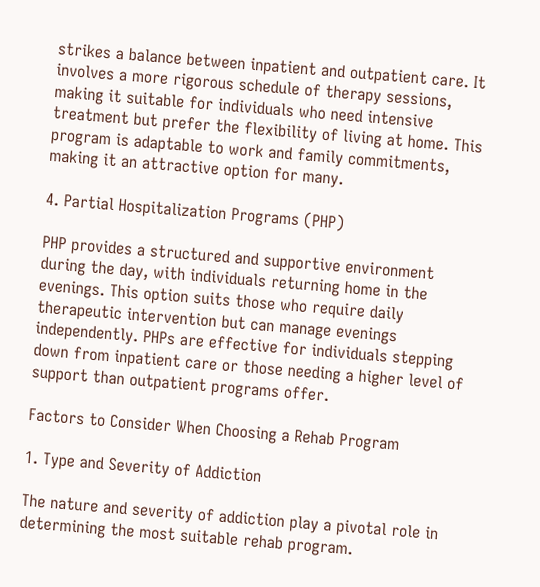strikes a balance between inpatient and outpatient care. It involves a more rigorous schedule of therapy sessions, making it suitable for individuals who need intensive treatment but prefer the flexibility of living at home. This program is adaptable to work and family commitments, making it an attractive option for many.

4. Partial Hospitalization Programs (PHP)

PHP provides a structured and supportive environment during the day, with individuals returning home in the evenings. This option suits those who require daily therapeutic intervention but can manage evenings independently. PHPs are effective for individuals stepping down from inpatient care or those needing a higher level of support than outpatient programs offer.

Factors to Consider When Choosing a Rehab Program

1. Type and Severity of Addiction

The nature and severity of addiction play a pivotal role in determining the most suitable rehab program.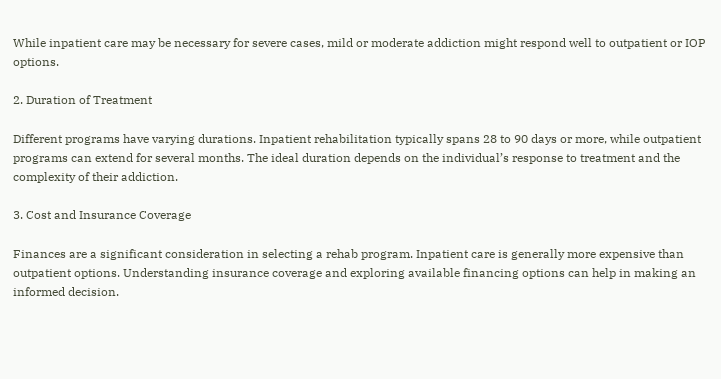While inpatient care may be necessary for severe cases, mild or moderate addiction might respond well to outpatient or IOP options.

2. Duration of Treatment

Different programs have varying durations. Inpatient rehabilitation typically spans 28 to 90 days or more, while outpatient programs can extend for several months. The ideal duration depends on the individual’s response to treatment and the complexity of their addiction.

3. Cost and Insurance Coverage

Finances are a significant consideration in selecting a rehab program. Inpatient care is generally more expensive than outpatient options. Understanding insurance coverage and exploring available financing options can help in making an informed decision.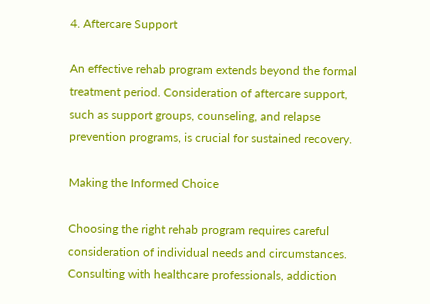4. Aftercare Support

An effective rehab program extends beyond the formal treatment period. Consideration of aftercare support, such as support groups, counseling, and relapse prevention programs, is crucial for sustained recovery.

Making the Informed Choice

Choosing the right rehab program requires careful consideration of individual needs and circumstances. Consulting with healthcare professionals, addiction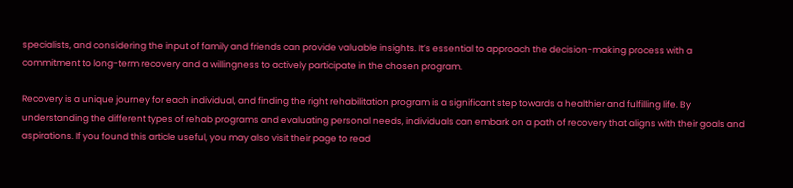specialists, and considering the input of family and friends can provide valuable insights. It’s essential to approach the decision-making process with a commitment to long-term recovery and a willingness to actively participate in the chosen program.

Recovery is a unique journey for each individual, and finding the right rehabilitation program is a significant step towards a healthier and fulfilling life. By understanding the different types of rehab programs and evaluating personal needs, individuals can embark on a path of recovery that aligns with their goals and aspirations. If you found this article useful, you may also visit their page to read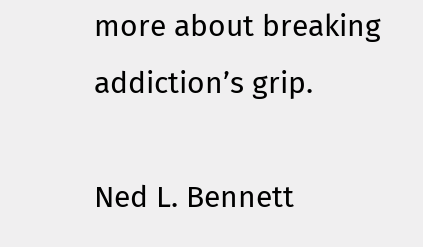more about breaking addiction’s grip.

Ned L. Bennett